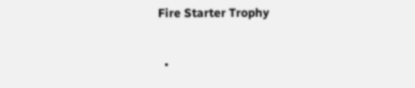Fire Starter Trophy

  •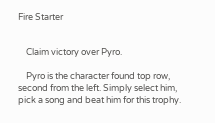Fire Starter


    Claim victory over Pyro.

    Pyro is the character found top row, second from the left. Simply select him, pick a song and beat him for this trophy.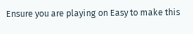Ensure you are playing on Easy to make this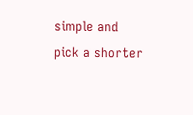simple and pick a shorter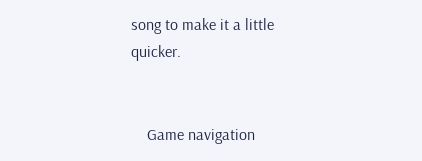song to make it a little quicker.


    Game navigation